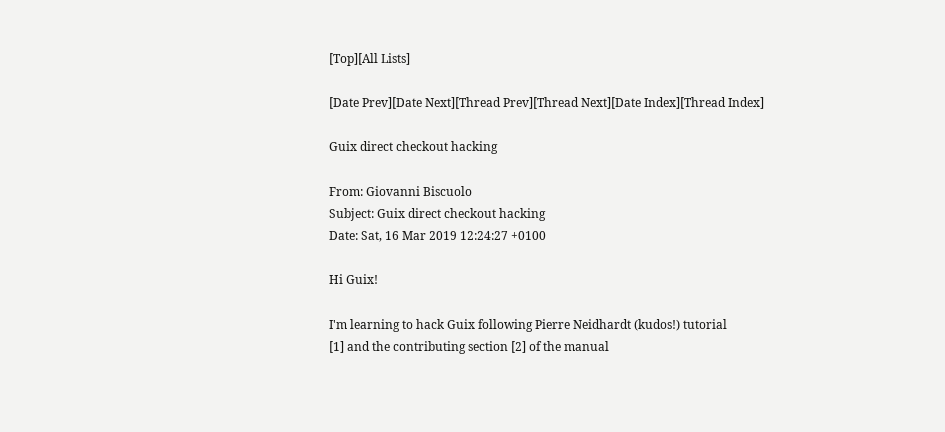[Top][All Lists]

[Date Prev][Date Next][Thread Prev][Thread Next][Date Index][Thread Index]

Guix direct checkout hacking

From: Giovanni Biscuolo
Subject: Guix direct checkout hacking
Date: Sat, 16 Mar 2019 12:24:27 +0100

Hi Guix!

I'm learning to hack Guix following Pierre Neidhardt (kudos!) tutorial
[1] and the contributing section [2] of the manual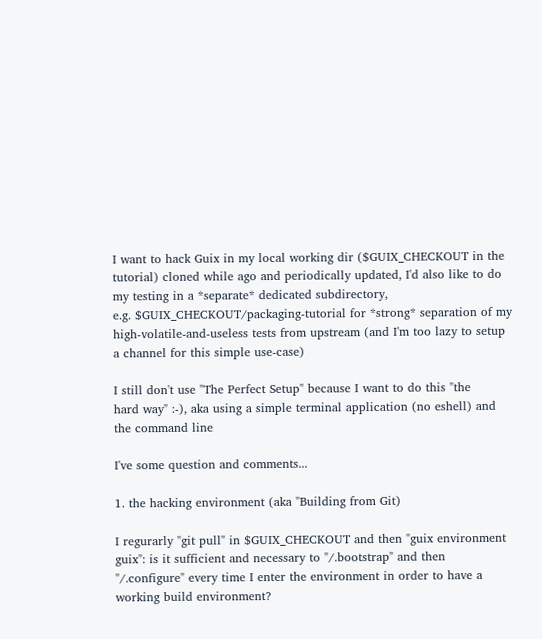I want to hack Guix in my local working dir ($GUIX_CHECKOUT in the
tutorial) cloned while ago and periodically updated, I'd also like to do
my testing in a *separate* dedicated subdirectory,
e.g. $GUIX_CHECKOUT/packaging-tutorial for *strong* separation of my
high-volatile-and-useless tests from upstream (and I'm too lazy to setup
a channel for this simple use-case)

I still don't use "The Perfect Setup" because I want to do this "the
hard way" :-), aka using a simple terminal application (no eshell) and
the command line

I've some question and comments...

1. the hacking environment (aka "Building from Git)

I regurarly "git pull" in $GUIX_CHECKOUT and then "guix environment
guix": is it sufficient and necessary to "/.bootstrap" and then
"/.configure" every time I enter the environment in order to have a
working build environment?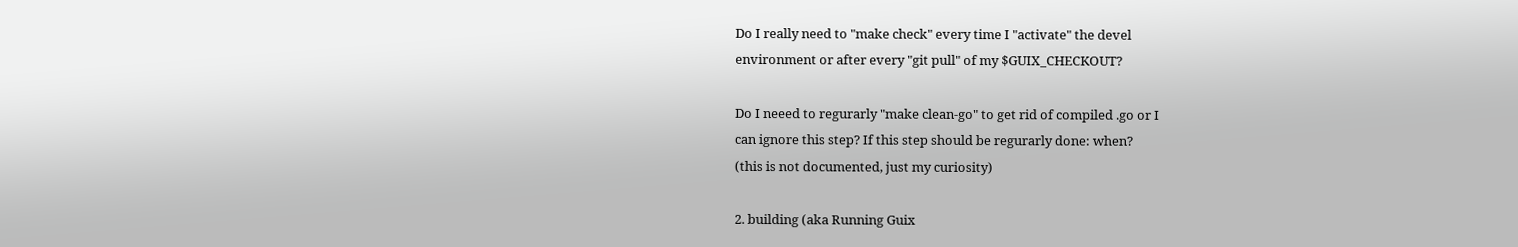Do I really need to "make check" every time I "activate" the devel
environment or after every "git pull" of my $GUIX_CHECKOUT?

Do I neeed to regurarly "make clean-go" to get rid of compiled .go or I
can ignore this step? If this step should be regurarly done: when?
(this is not documented, just my curiosity)

2. building (aka Running Guix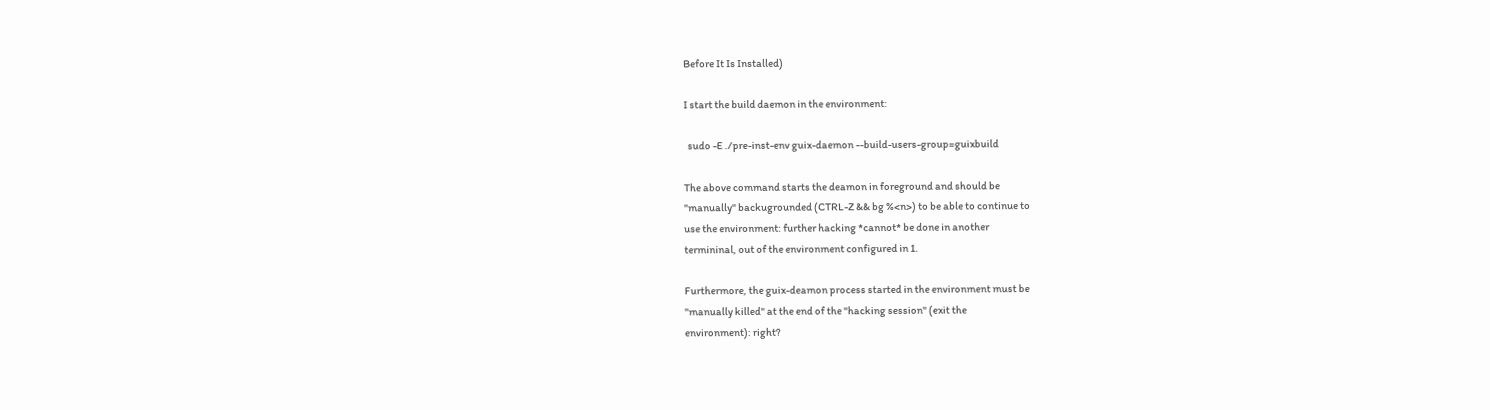Before It Is Installed)

I start the build daemon in the environment:

  sudo -E ./pre-inst-env guix-daemon --build-users-group=guixbuild

The above command starts the deamon in foreground and should be
"manually" backugrounded (CTRL-Z && bg %<n>) to be able to continue to
use the environment: further hacking *cannot* be done in another
termininal, out of the environment configured in 1.

Furthermore, the guix-deamon process started in the environment must be
"manually killed" at the end of the "hacking session" (exit the
environment): right?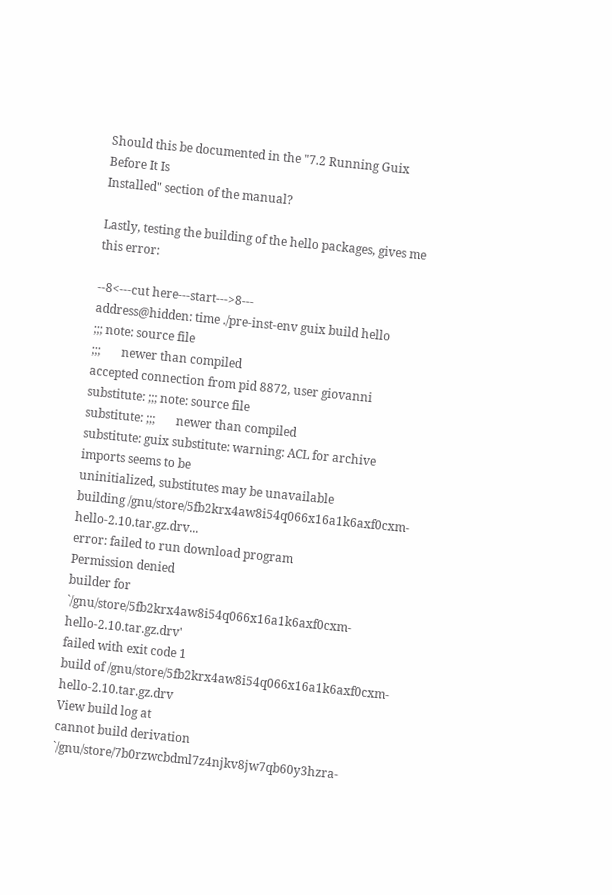Should this be documented in the "7.2 Running Guix Before It Is
Installed" section of the manual?

Lastly, testing the building of the hello packages, gives me this error:

--8<---cut here---start--->8---
address@hidden: time ./pre-inst-env guix build hello
;;; note: source file
;;;       newer than compiled
accepted connection from pid 8872, user giovanni
substitute: ;;; note: source file
substitute: ;;;       newer than compiled
substitute: guix substitute: warning: ACL for archive imports seems to be
uninitialized, substitutes may be unavailable
building /gnu/store/5fb2krx4aw8i54q066x16a1k6axf0cxm-hello-2.10.tar.gz.drv...
error: failed to run download program
Permission denied
builder for `/gnu/store/5fb2krx4aw8i54q066x16a1k6axf0cxm-hello-2.10.tar.gz.drv'
failed with exit code 1
build of /gnu/store/5fb2krx4aw8i54q066x16a1k6axf0cxm-hello-2.10.tar.gz.drv
View build log at
cannot build derivation
`/gnu/store/7b0rzwcbdml7z4njkv8jw7qb60y3hzra-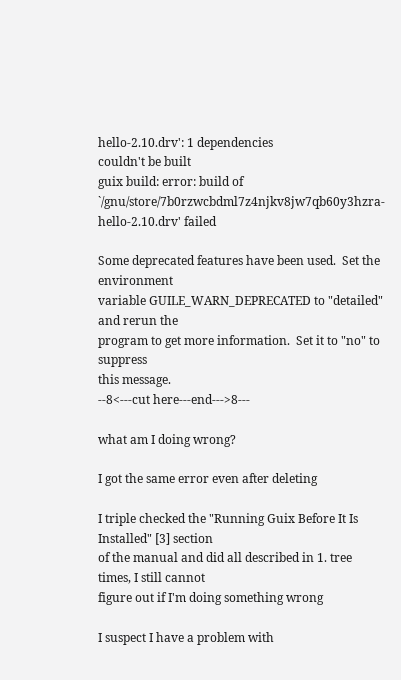hello-2.10.drv': 1 dependencies
couldn't be built
guix build: error: build of
`/gnu/store/7b0rzwcbdml7z4njkv8jw7qb60y3hzra-hello-2.10.drv' failed

Some deprecated features have been used.  Set the environment
variable GUILE_WARN_DEPRECATED to "detailed" and rerun the
program to get more information.  Set it to "no" to suppress
this message.
--8<---cut here---end--->8---

what am I doing wrong?

I got the same error even after deleting

I triple checked the "Running Guix Before It Is Installed" [3] section
of the manual and did all described in 1. tree times, I still cannot
figure out if I'm doing something wrong

I suspect I have a problem with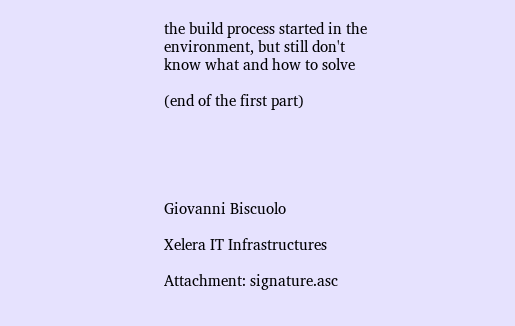the build process started in the
environment, but still don't know what and how to solve

(end of the first part)





Giovanni Biscuolo

Xelera IT Infrastructures

Attachment: signature.asc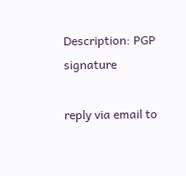Description: PGP signature

reply via email to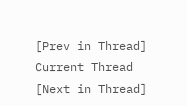[Prev in Thread] Current Thread [Next in Thread]